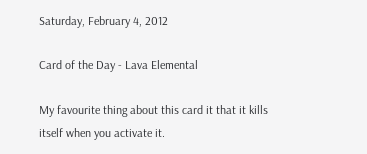Saturday, February 4, 2012

Card of the Day - Lava Elemental

My favourite thing about this card it that it kills itself when you activate it.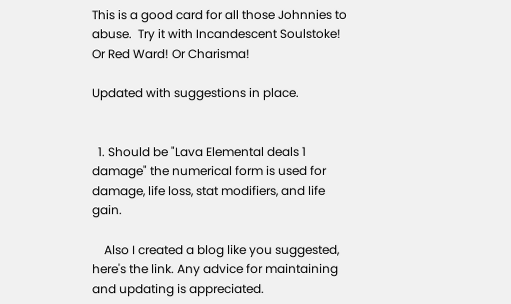This is a good card for all those Johnnies to abuse.  Try it with Incandescent Soulstoke!  Or Red Ward! Or Charisma!

Updated with suggestions in place.


  1. Should be "Lava Elemental deals 1 damage" the numerical form is used for damage, life loss, stat modifiers, and life gain.

    Also I created a blog like you suggested, here's the link. Any advice for maintaining and updating is appreciated.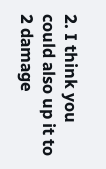2. I think you could also up it to 2 damage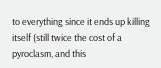to everything since it ends up killing itself (still twice the cost of a pyroclasm, and this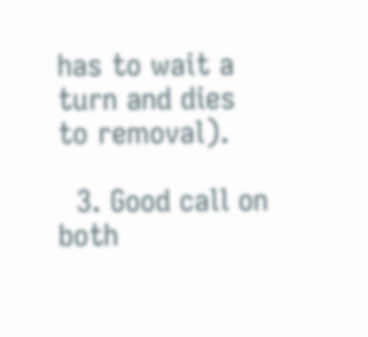has to wait a turn and dies to removal).

  3. Good call on both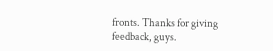fronts. Thanks for giving feedback, guys.